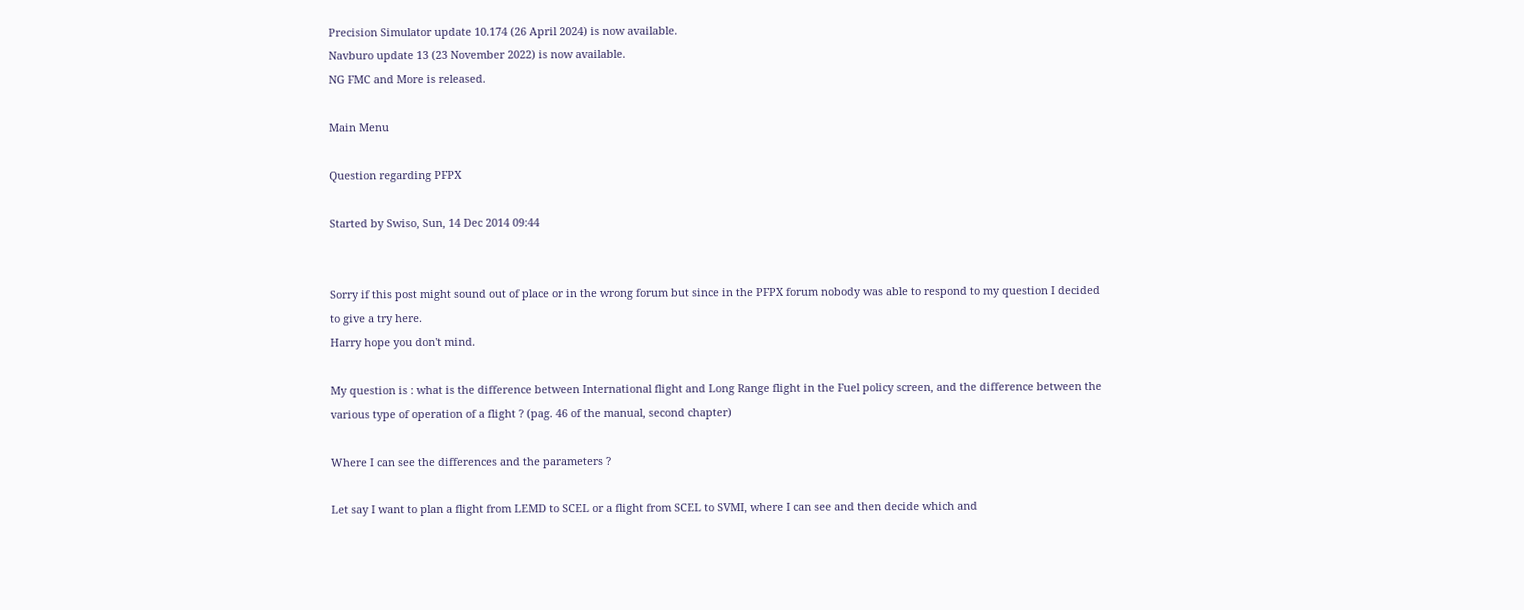Precision Simulator update 10.174 (26 April 2024) is now available.
Navburo update 13 (23 November 2022) is now available.
NG FMC and More is released.

Main Menu

Question regarding PFPX

Started by Swiso, Sun, 14 Dec 2014 09:44


Sorry if this post might sound out of place or in the wrong forum but since in the PFPX forum nobody was able to respond to my question I decided to give a try here.
Harry hope you don't mind.

My question is : what is the difference between International flight and Long Range flight in the Fuel policy screen, and the difference between the various type of operation of a flight ? (pag. 46 of the manual, second chapter)

Where I can see the differences and the parameters ?

Let say I want to plan a flight from LEMD to SCEL or a flight from SCEL to SVMI, where I can see and then decide which and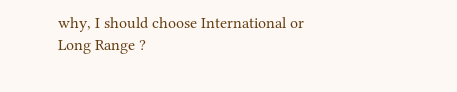why, I should choose International or Long Range ?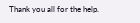Thank you all for the help.